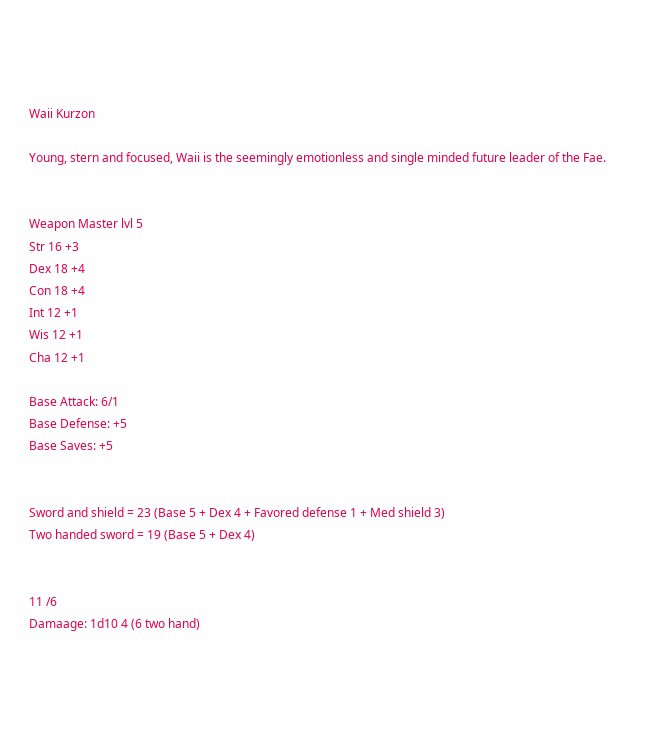Waii Kurzon

Young, stern and focused, Waii is the seemingly emotionless and single minded future leader of the Fae.


Weapon Master lvl 5
Str 16 +3
Dex 18 +4
Con 18 +4
Int 12 +1
Wis 12 +1
Cha 12 +1

Base Attack: 6/1
Base Defense: +5
Base Saves: +5


Sword and shield = 23 (Base 5 + Dex 4 + Favored defense 1 + Med shield 3)
Two handed sword = 19 (Base 5 + Dex 4)


11 /6
Damaage: 1d10 4 (6 two hand)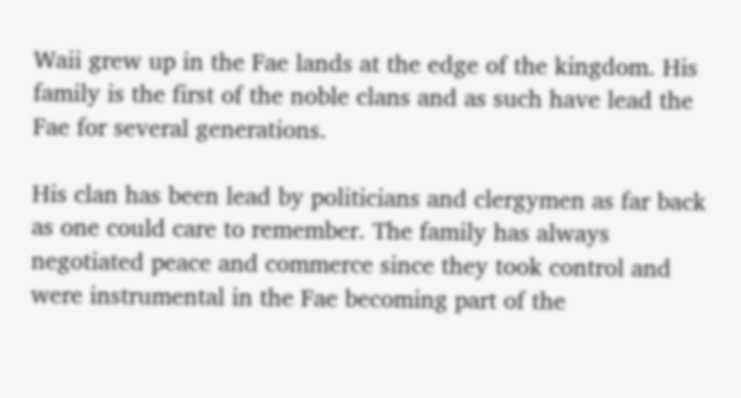Waii grew up in the Fae lands at the edge of the kingdom. His family is the first of the noble clans and as such have lead the Fae for several generations.

His clan has been lead by politicians and clergymen as far back as one could care to remember. The family has always negotiated peace and commerce since they took control and were instrumental in the Fae becoming part of the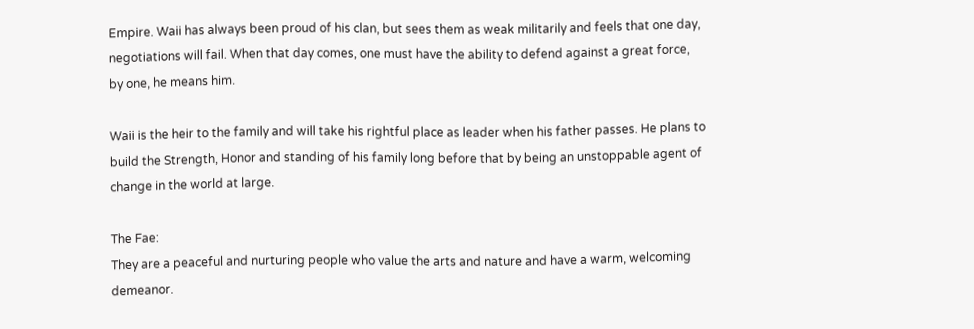Empire. Waii has always been proud of his clan, but sees them as weak militarily and feels that one day, negotiations will fail. When that day comes, one must have the ability to defend against a great force, by one, he means him.

Waii is the heir to the family and will take his rightful place as leader when his father passes. He plans to build the Strength, Honor and standing of his family long before that by being an unstoppable agent of change in the world at large.

The Fae:
They are a peaceful and nurturing people who value the arts and nature and have a warm, welcoming demeanor.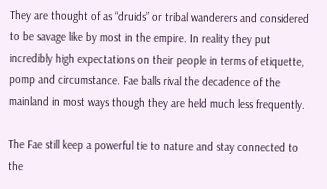They are thought of as “druids” or tribal wanderers and considered to be savage like by most in the empire. In reality they put incredibly high expectations on their people in terms of etiquette, pomp and circumstance. Fae balls rival the decadence of the mainland in most ways though they are held much less frequently.

The Fae still keep a powerful tie to nature and stay connected to the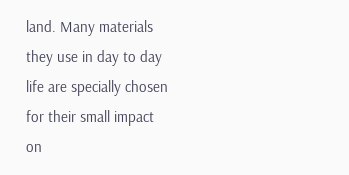land. Many materials they use in day to day life are specially chosen for their small impact on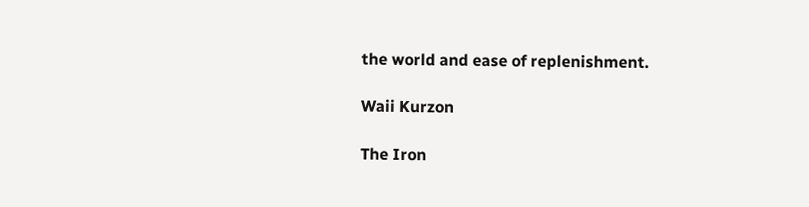the world and ease of replenishment.

Waii Kurzon

The Iron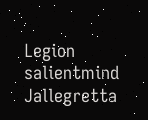Legion salientmind Jallegretta